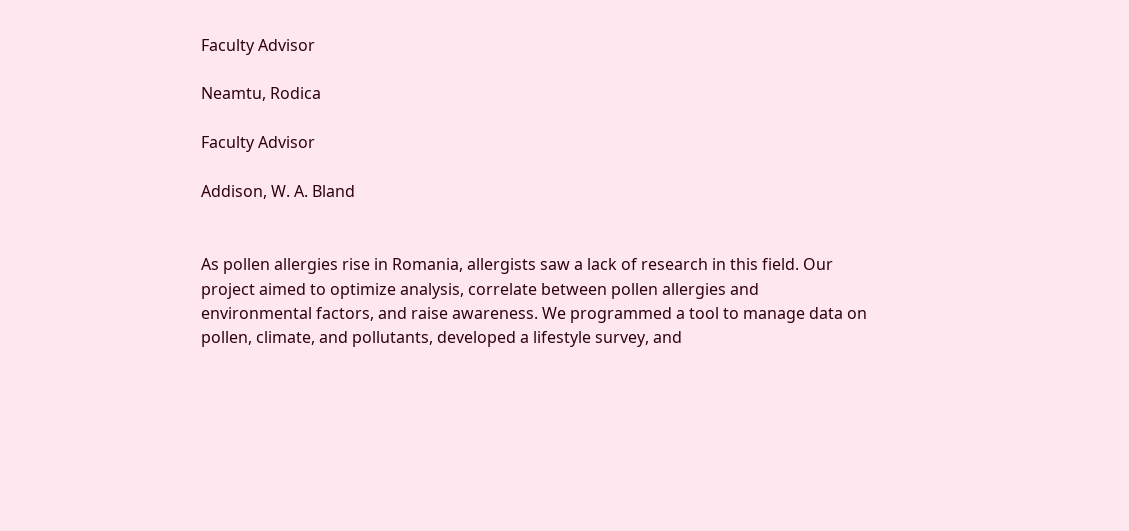Faculty Advisor

Neamtu, Rodica

Faculty Advisor

Addison, W. A. Bland


As pollen allergies rise in Romania, allergists saw a lack of research in this field. Our project aimed to optimize analysis, correlate between pollen allergies and environmental factors, and raise awareness. We programmed a tool to manage data on pollen, climate, and pollutants, developed a lifestyle survey, and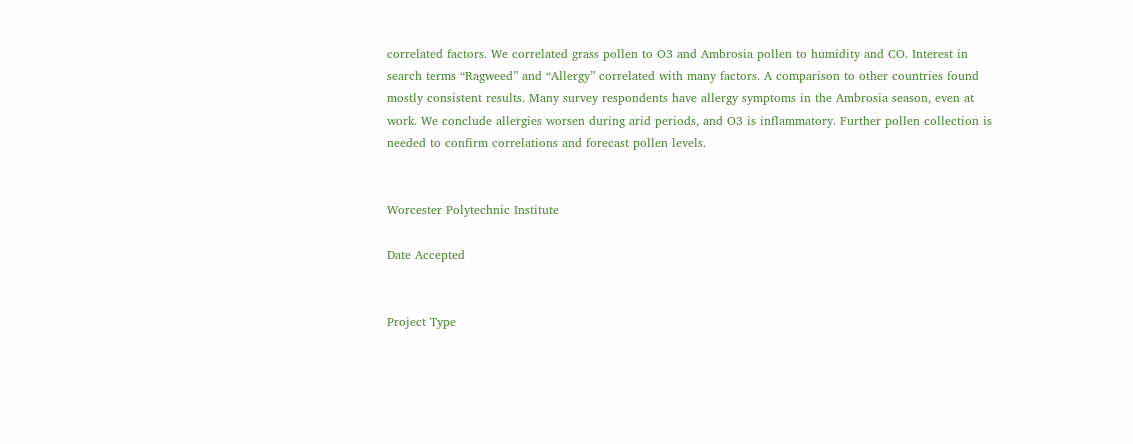correlated factors. We correlated grass pollen to O3 and Ambrosia pollen to humidity and CO. Interest in search terms “Ragweed” and “Allergy” correlated with many factors. A comparison to other countries found mostly consistent results. Many survey respondents have allergy symptoms in the Ambrosia season, even at work. We conclude allergies worsen during arid periods, and O3 is inflammatory. Further pollen collection is needed to confirm correlations and forecast pollen levels.


Worcester Polytechnic Institute

Date Accepted


Project Type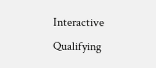Interactive Qualifying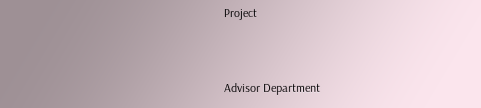Project



Advisor Department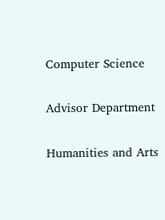Computer Science

Advisor Department

Humanities and Arts